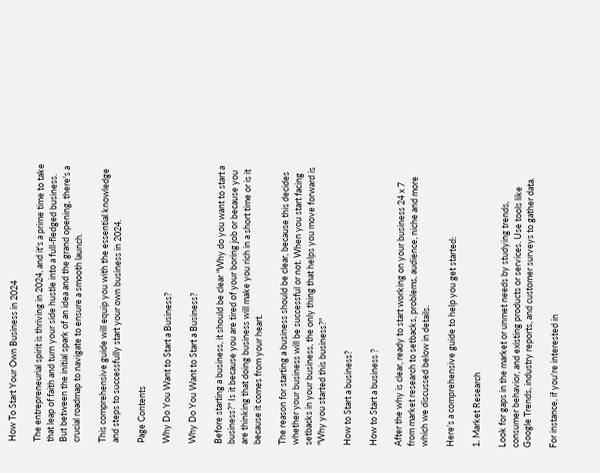How To Start Your Own Business in 2024

The entrepreneurial spirit is thriving in 2024, and it's a prime time to take that leap of faith and turn your side hustle into a full-fledged business. But between the initial spark of an idea and the grand opening, there's a crucial roadmap to navigate to ensure a smooth launch.

This comprehensive guide will equip you with the essential knowledge and steps to successfully start your own business in 2024.

Page Contents

Why Do You Want to Start a Business?

Why Do You Want to Start a Business?

Before starting a business, it should be clear "Why do you want to start a business?" Is it because you are tired of your boring job or because you are thinking that doing business will make you rich in a short time or is it because it comes from your heart.

The reason for starting a business should be clear, because this decides whether your business will be successful or not. When you start facing setbacks in your business, the only thing that helps you move forward is "Why you started this business?"

How to Start a business?

How to Start a business ?

After the why is clear, ready to start working on your business 24 x 7 from market research to setbacks, problems, audience, niche and more which we discussed below in details.

Here’s a comprehensive guide to help you get started:

1. Market Research

Look for gaps in the market or unmet needs by studying trends, consumer behavior, and existing products or services. Use tools like Google Trends, industry reports, and customer surveys to gather data.

For instance, if you're interested in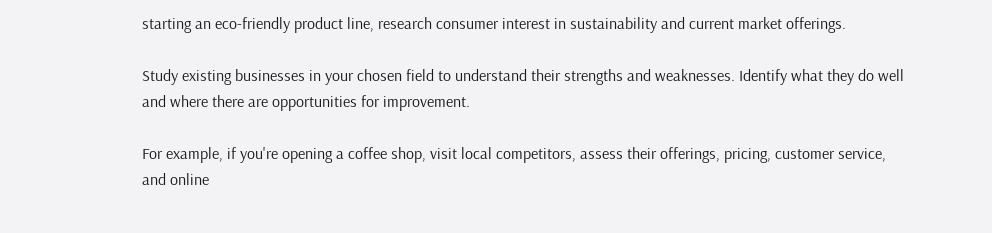starting an eco-friendly product line, research consumer interest in sustainability and current market offerings.

Study existing businesses in your chosen field to understand their strengths and weaknesses. Identify what they do well and where there are opportunities for improvement.

For example, if you're opening a coffee shop, visit local competitors, assess their offerings, pricing, customer service, and online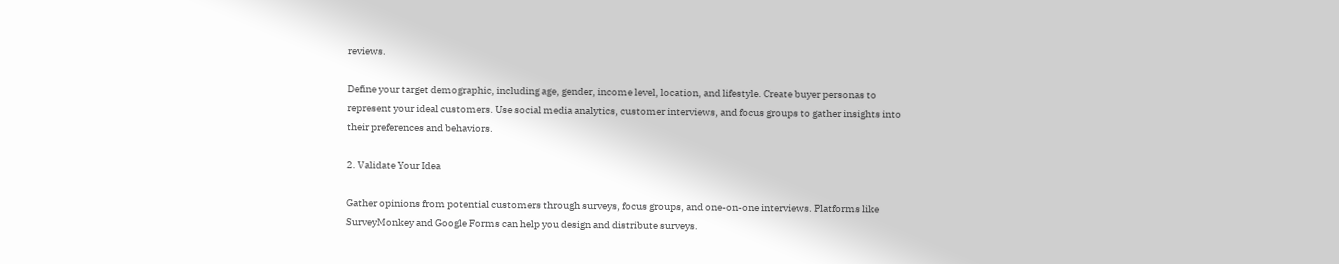reviews.

Define your target demographic, including age, gender, income level, location, and lifestyle. Create buyer personas to represent your ideal customers. Use social media analytics, customer interviews, and focus groups to gather insights into their preferences and behaviors.

2. Validate Your Idea

Gather opinions from potential customers through surveys, focus groups, and one-on-one interviews. Platforms like SurveyMonkey and Google Forms can help you design and distribute surveys.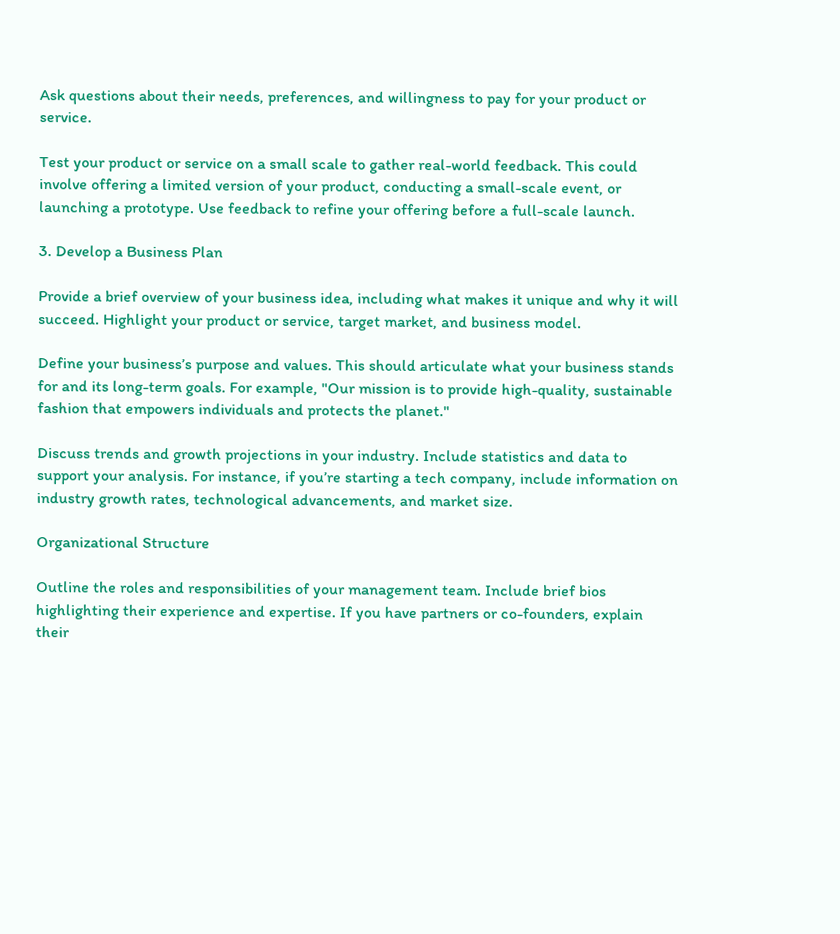Ask questions about their needs, preferences, and willingness to pay for your product or service.

Test your product or service on a small scale to gather real-world feedback. This could involve offering a limited version of your product, conducting a small-scale event, or launching a prototype. Use feedback to refine your offering before a full-scale launch.

3. Develop a Business Plan

Provide a brief overview of your business idea, including what makes it unique and why it will succeed. Highlight your product or service, target market, and business model.

Define your business’s purpose and values. This should articulate what your business stands for and its long-term goals. For example, "Our mission is to provide high-quality, sustainable fashion that empowers individuals and protects the planet."

Discuss trends and growth projections in your industry. Include statistics and data to support your analysis. For instance, if you’re starting a tech company, include information on industry growth rates, technological advancements, and market size.

Organizational Structure

Outline the roles and responsibilities of your management team. Include brief bios highlighting their experience and expertise. If you have partners or co-founders, explain their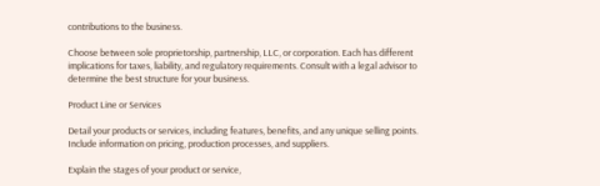contributions to the business.

Choose between sole proprietorship, partnership, LLC, or corporation. Each has different implications for taxes, liability, and regulatory requirements. Consult with a legal advisor to determine the best structure for your business.

Product Line or Services

Detail your products or services, including features, benefits, and any unique selling points. Include information on pricing, production processes, and suppliers.

Explain the stages of your product or service,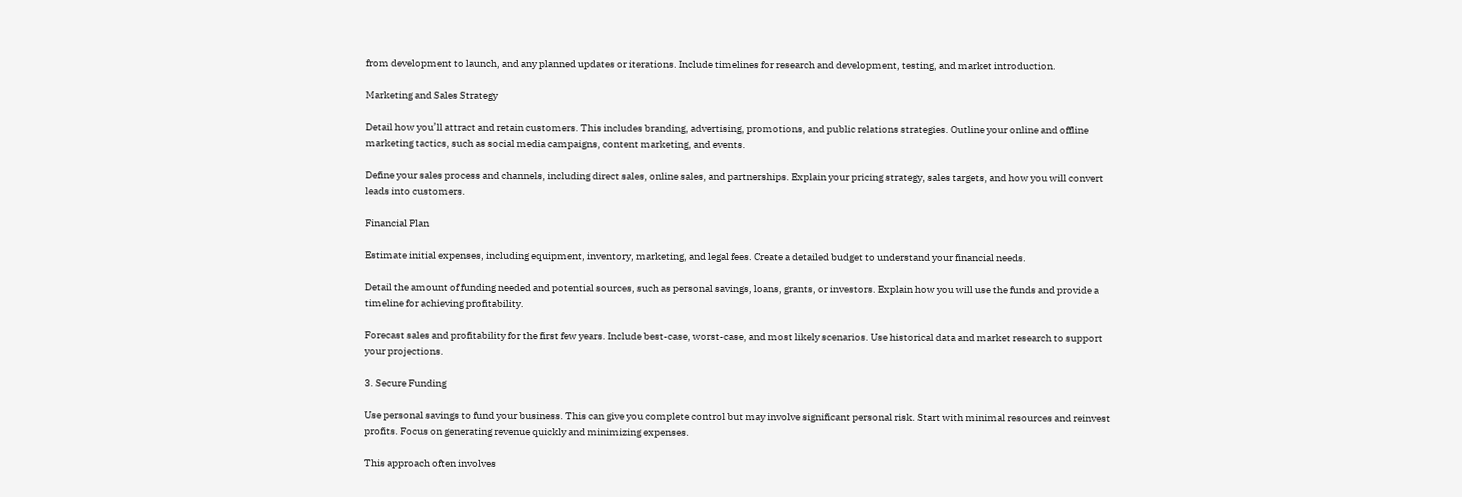from development to launch, and any planned updates or iterations. Include timelines for research and development, testing, and market introduction.

Marketing and Sales Strategy

Detail how you’ll attract and retain customers. This includes branding, advertising, promotions, and public relations strategies. Outline your online and offline marketing tactics, such as social media campaigns, content marketing, and events.

Define your sales process and channels, including direct sales, online sales, and partnerships. Explain your pricing strategy, sales targets, and how you will convert leads into customers.

Financial Plan

Estimate initial expenses, including equipment, inventory, marketing, and legal fees. Create a detailed budget to understand your financial needs.

Detail the amount of funding needed and potential sources, such as personal savings, loans, grants, or investors. Explain how you will use the funds and provide a timeline for achieving profitability.

Forecast sales and profitability for the first few years. Include best-case, worst-case, and most likely scenarios. Use historical data and market research to support your projections.

3. Secure Funding

Use personal savings to fund your business. This can give you complete control but may involve significant personal risk. Start with minimal resources and reinvest profits. Focus on generating revenue quickly and minimizing expenses.

This approach often involves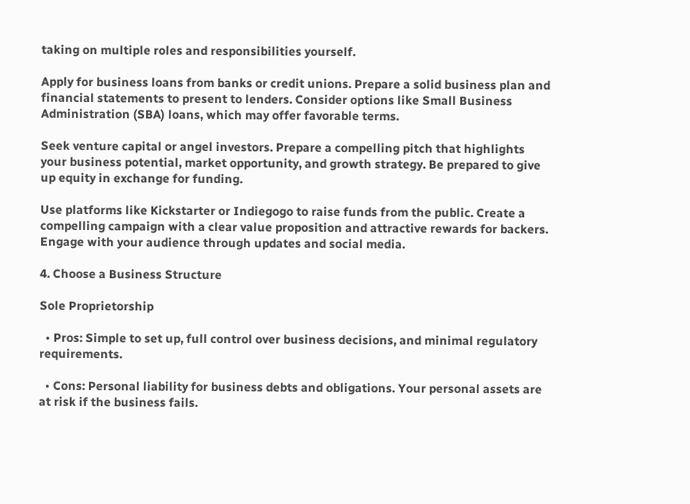taking on multiple roles and responsibilities yourself.

Apply for business loans from banks or credit unions. Prepare a solid business plan and financial statements to present to lenders. Consider options like Small Business Administration (SBA) loans, which may offer favorable terms.

Seek venture capital or angel investors. Prepare a compelling pitch that highlights your business potential, market opportunity, and growth strategy. Be prepared to give up equity in exchange for funding.

Use platforms like Kickstarter or Indiegogo to raise funds from the public. Create a compelling campaign with a clear value proposition and attractive rewards for backers. Engage with your audience through updates and social media.

4. Choose a Business Structure

Sole Proprietorship

  • Pros: Simple to set up, full control over business decisions, and minimal regulatory requirements.

  • Cons: Personal liability for business debts and obligations. Your personal assets are at risk if the business fails.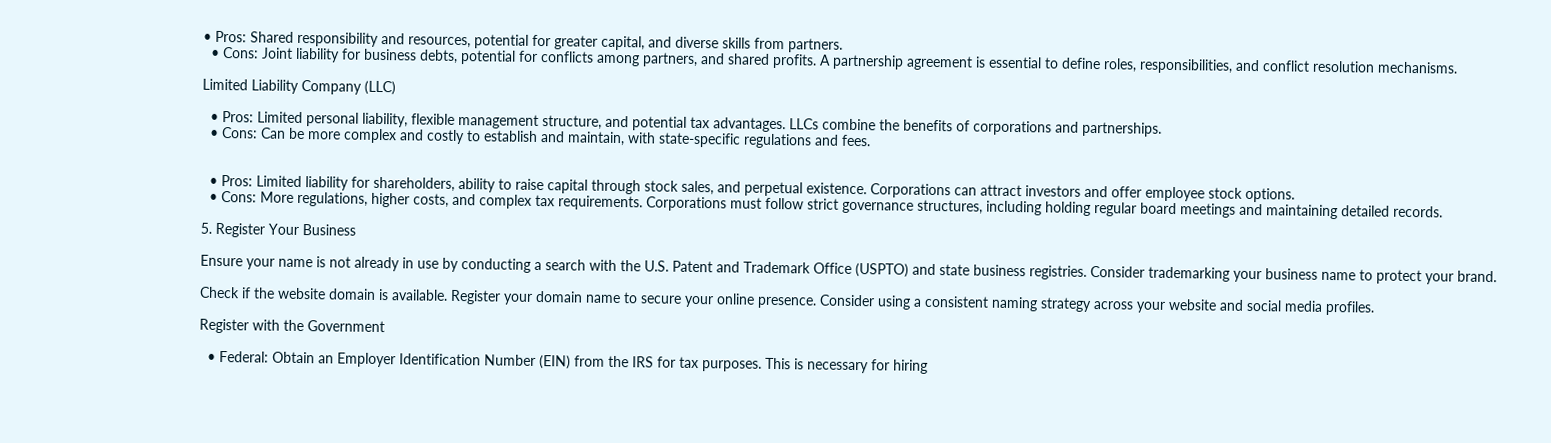• Pros: Shared responsibility and resources, potential for greater capital, and diverse skills from partners.
  • Cons: Joint liability for business debts, potential for conflicts among partners, and shared profits. A partnership agreement is essential to define roles, responsibilities, and conflict resolution mechanisms.

Limited Liability Company (LLC)

  • Pros: Limited personal liability, flexible management structure, and potential tax advantages. LLCs combine the benefits of corporations and partnerships.
  • Cons: Can be more complex and costly to establish and maintain, with state-specific regulations and fees.


  • Pros: Limited liability for shareholders, ability to raise capital through stock sales, and perpetual existence. Corporations can attract investors and offer employee stock options.
  • Cons: More regulations, higher costs, and complex tax requirements. Corporations must follow strict governance structures, including holding regular board meetings and maintaining detailed records.

5. Register Your Business

Ensure your name is not already in use by conducting a search with the U.S. Patent and Trademark Office (USPTO) and state business registries. Consider trademarking your business name to protect your brand.

Check if the website domain is available. Register your domain name to secure your online presence. Consider using a consistent naming strategy across your website and social media profiles.

Register with the Government

  • Federal: Obtain an Employer Identification Number (EIN) from the IRS for tax purposes. This is necessary for hiring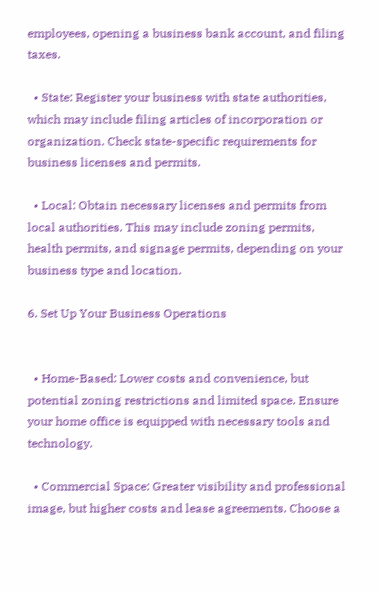employees, opening a business bank account, and filing taxes.

  • State: Register your business with state authorities, which may include filing articles of incorporation or organization. Check state-specific requirements for business licenses and permits.

  • Local: Obtain necessary licenses and permits from local authorities. This may include zoning permits, health permits, and signage permits, depending on your business type and location.

6. Set Up Your Business Operations


  • Home-Based: Lower costs and convenience, but potential zoning restrictions and limited space. Ensure your home office is equipped with necessary tools and technology.

  • Commercial Space: Greater visibility and professional image, but higher costs and lease agreements. Choose a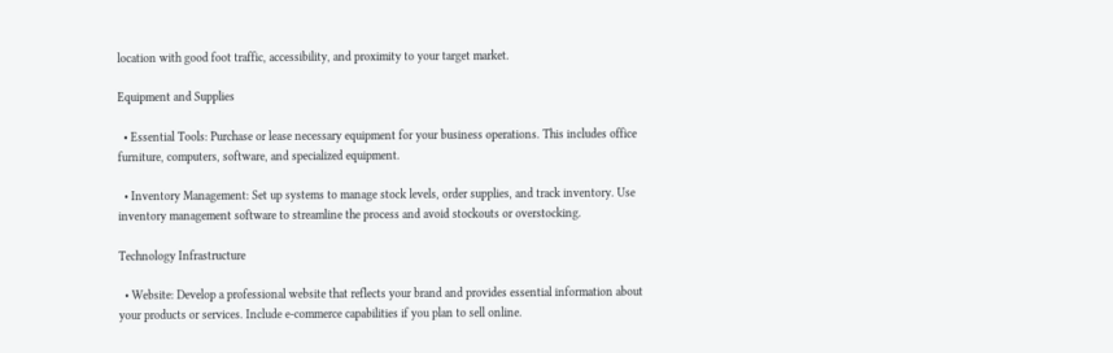location with good foot traffic, accessibility, and proximity to your target market.

Equipment and Supplies

  • Essential Tools: Purchase or lease necessary equipment for your business operations. This includes office furniture, computers, software, and specialized equipment.

  • Inventory Management: Set up systems to manage stock levels, order supplies, and track inventory. Use inventory management software to streamline the process and avoid stockouts or overstocking.

Technology Infrastructure

  • Website: Develop a professional website that reflects your brand and provides essential information about your products or services. Include e-commerce capabilities if you plan to sell online.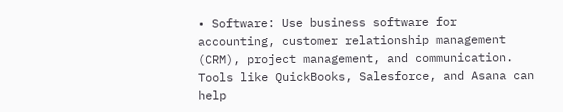• Software: Use business software for accounting, customer relationship management (CRM), project management, and communication. Tools like QuickBooks, Salesforce, and Asana can help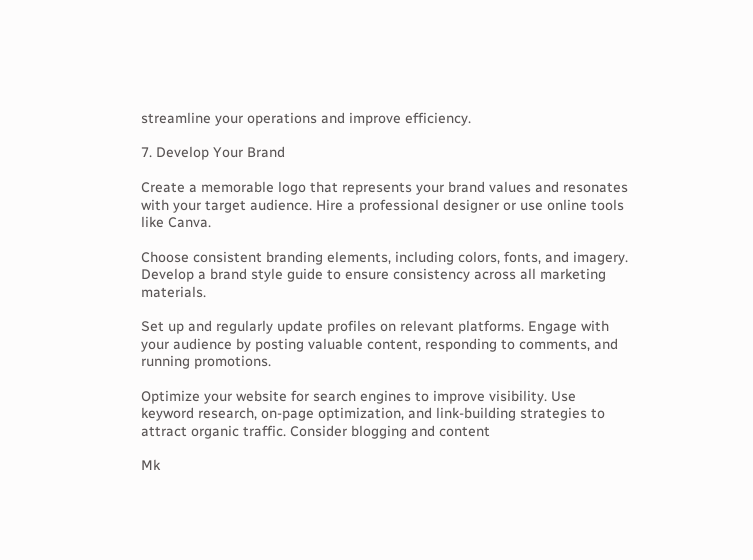streamline your operations and improve efficiency.

7. Develop Your Brand

Create a memorable logo that represents your brand values and resonates with your target audience. Hire a professional designer or use online tools like Canva.

Choose consistent branding elements, including colors, fonts, and imagery. Develop a brand style guide to ensure consistency across all marketing materials.

Set up and regularly update profiles on relevant platforms. Engage with your audience by posting valuable content, responding to comments, and running promotions.

Optimize your website for search engines to improve visibility. Use keyword research, on-page optimization, and link-building strategies to attract organic traffic. Consider blogging and content

Mk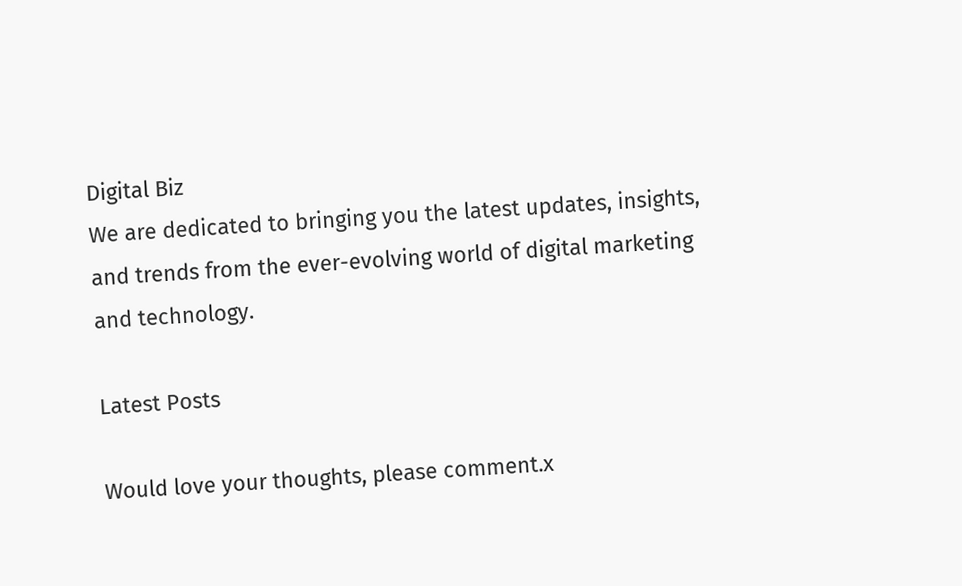Digital Biz
We are dedicated to bringing you the latest updates, insights, and trends from the ever-evolving world of digital marketing and technology.

Latest Posts

Would love your thoughts, please comment.x